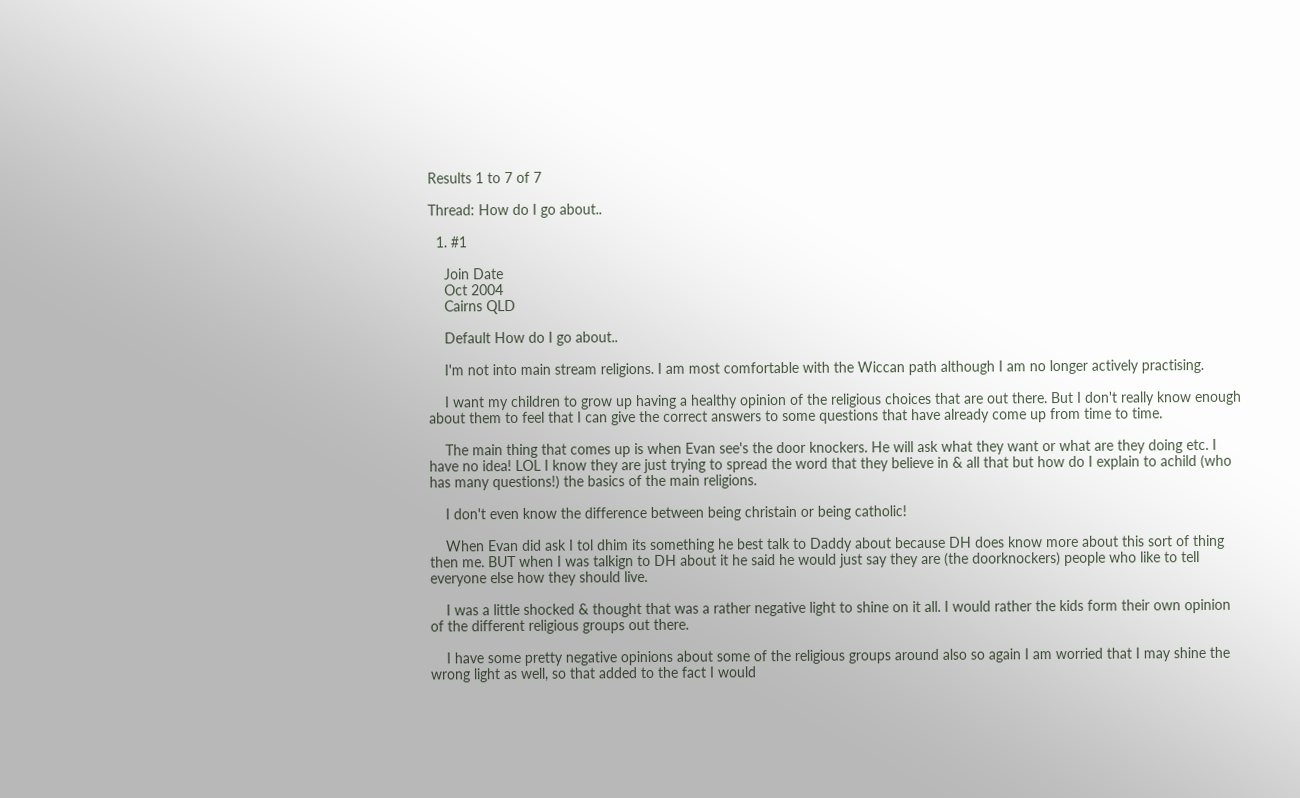Results 1 to 7 of 7

Thread: How do I go about..

  1. #1

    Join Date
    Oct 2004
    Cairns QLD

    Default How do I go about..

    I'm not into main stream religions. I am most comfortable with the Wiccan path although I am no longer actively practising.

    I want my children to grow up having a healthy opinion of the religious choices that are out there. But I don't really know enough about them to feel that I can give the correct answers to some questions that have already come up from time to time.

    The main thing that comes up is when Evan see's the door knockers. He will ask what they want or what are they doing etc. I have no idea! LOL I know they are just trying to spread the word that they believe in & all that but how do I explain to achild (who has many questions!) the basics of the main religions.

    I don't even know the difference between being christain or being catholic!

    When Evan did ask I tol dhim its something he best talk to Daddy about because DH does know more about this sort of thing then me. BUT when I was talkign to DH about it he said he would just say they are (the doorknockers) people who like to tell everyone else how they should live.

    I was a little shocked & thought that was a rather negative light to shine on it all. I would rather the kids form their own opinion of the different religious groups out there.

    I have some pretty negative opinions about some of the religious groups around also so again I am worried that I may shine the wrong light as well, so that added to the fact I would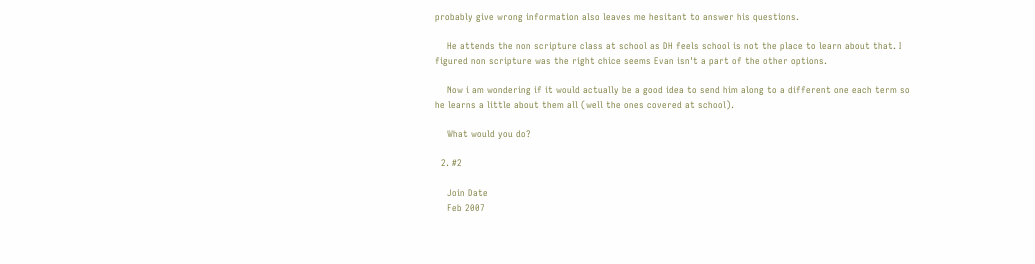probably give wrong information also leaves me hesitant to answer his questions.

    He attends the non scripture class at school as DH feels school is not the place to learn about that. I figured non scripture was the right chice seems Evan isn't a part of the other options.

    Now i am wondering if it would actually be a good idea to send him along to a different one each term so he learns a little about them all (well the ones covered at school).

    What would you do?

  2. #2

    Join Date
    Feb 2007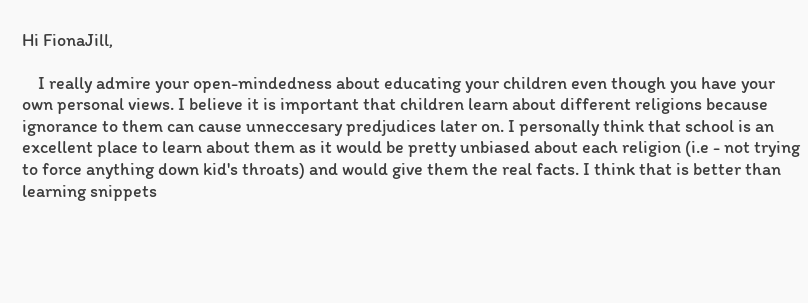Hi FionaJill,

    I really admire your open-mindedness about educating your children even though you have your own personal views. I believe it is important that children learn about different religions because ignorance to them can cause unneccesary predjudices later on. I personally think that school is an excellent place to learn about them as it would be pretty unbiased about each religion (i.e - not trying to force anything down kid's throats) and would give them the real facts. I think that is better than learning snippets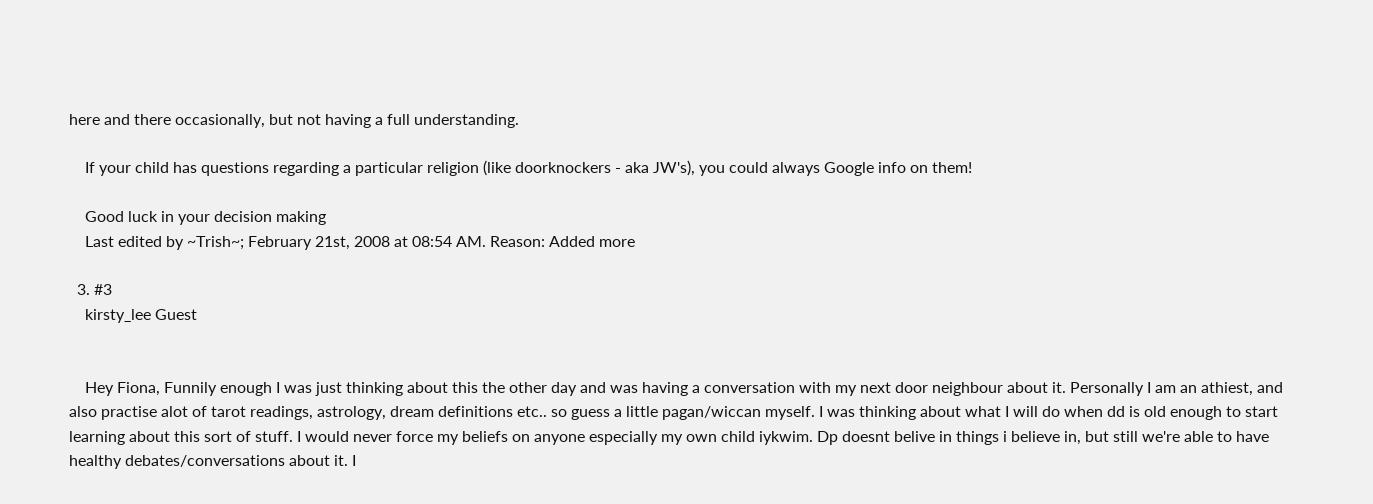here and there occasionally, but not having a full understanding.

    If your child has questions regarding a particular religion (like doorknockers - aka JW's), you could always Google info on them!

    Good luck in your decision making
    Last edited by ~Trish~; February 21st, 2008 at 08:54 AM. Reason: Added more

  3. #3
    kirsty_lee Guest


    Hey Fiona, Funnily enough I was just thinking about this the other day and was having a conversation with my next door neighbour about it. Personally I am an athiest, and also practise alot of tarot readings, astrology, dream definitions etc.. so guess a little pagan/wiccan myself. I was thinking about what I will do when dd is old enough to start learning about this sort of stuff. I would never force my beliefs on anyone especially my own child iykwim. Dp doesnt belive in things i believe in, but still we're able to have healthy debates/conversations about it. I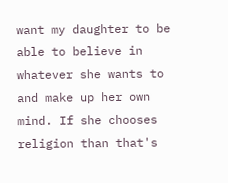want my daughter to be able to believe in whatever she wants to and make up her own mind. If she chooses religion than that's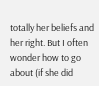totally her beliefs and her right. But I often wonder how to go about (if she did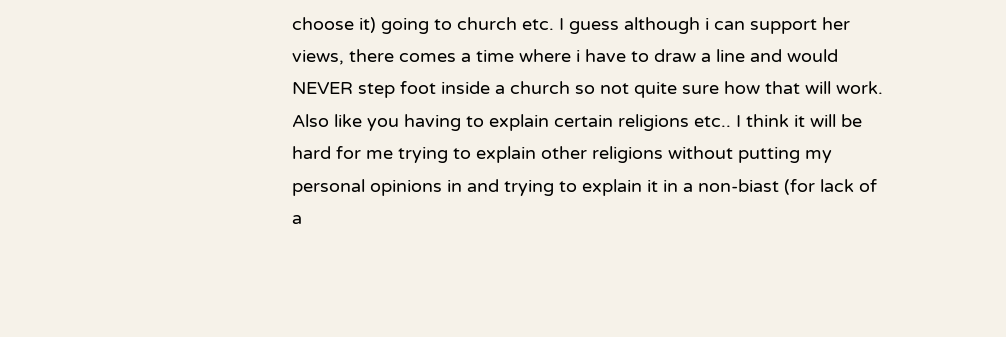choose it) going to church etc. I guess although i can support her views, there comes a time where i have to draw a line and would NEVER step foot inside a church so not quite sure how that will work. Also like you having to explain certain religions etc.. I think it will be hard for me trying to explain other religions without putting my personal opinions in and trying to explain it in a non-biast (for lack of a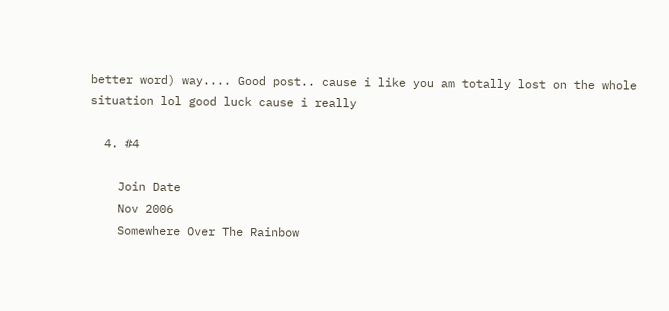better word) way.... Good post.. cause i like you am totally lost on the whole situation lol good luck cause i really

  4. #4

    Join Date
    Nov 2006
    Somewhere Over The Rainbow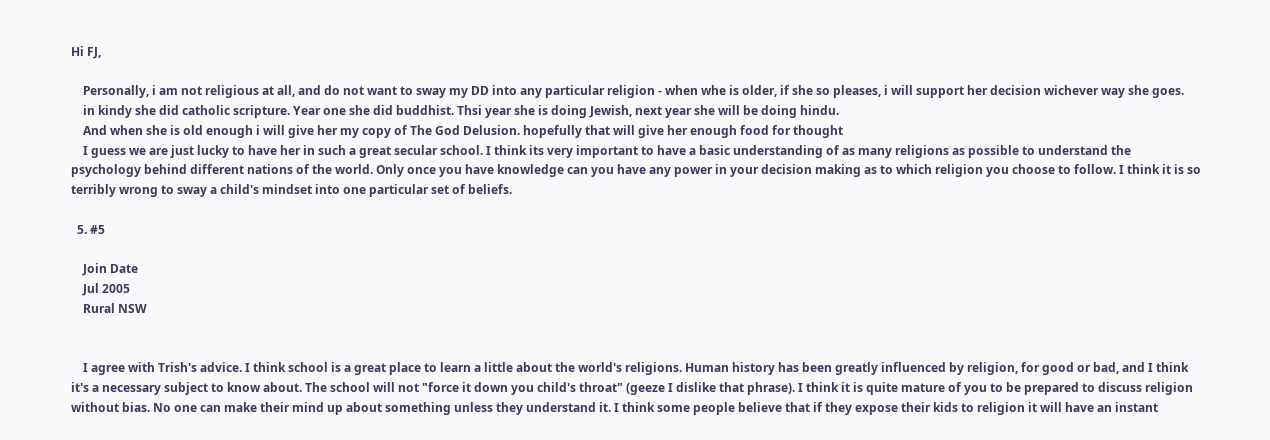Hi FJ,

    Personally, i am not religious at all, and do not want to sway my DD into any particular religion - when whe is older, if she so pleases, i will support her decision wichever way she goes.
    in kindy she did catholic scripture. Year one she did buddhist. Thsi year she is doing Jewish, next year she will be doing hindu.
    And when she is old enough i will give her my copy of The God Delusion. hopefully that will give her enough food for thought
    I guess we are just lucky to have her in such a great secular school. I think its very important to have a basic understanding of as many religions as possible to understand the psychology behind different nations of the world. Only once you have knowledge can you have any power in your decision making as to which religion you choose to follow. I think it is so terribly wrong to sway a child's mindset into one particular set of beliefs.

  5. #5

    Join Date
    Jul 2005
    Rural NSW


    I agree with Trish's advice. I think school is a great place to learn a little about the world's religions. Human history has been greatly influenced by religion, for good or bad, and I think it's a necessary subject to know about. The school will not "force it down you child's throat" (geeze I dislike that phrase). I think it is quite mature of you to be prepared to discuss religion without bias. No one can make their mind up about something unless they understand it. I think some people believe that if they expose their kids to religion it will have an instant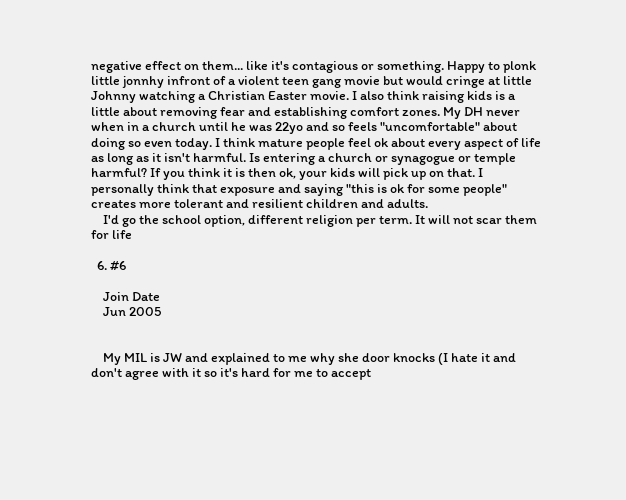negative effect on them... like it's contagious or something. Happy to plonk little jonnhy infront of a violent teen gang movie but would cringe at little Johnny watching a Christian Easter movie. I also think raising kids is a little about removing fear and establishing comfort zones. My DH never when in a church until he was 22yo and so feels "uncomfortable" about doing so even today. I think mature people feel ok about every aspect of life as long as it isn't harmful. Is entering a church or synagogue or temple harmful? If you think it is then ok, your kids will pick up on that. I personally think that exposure and saying "this is ok for some people" creates more tolerant and resilient children and adults.
    I'd go the school option, different religion per term. It will not scar them for life

  6. #6

    Join Date
    Jun 2005


    My MIL is JW and explained to me why she door knocks (I hate it and don't agree with it so it's hard for me to accept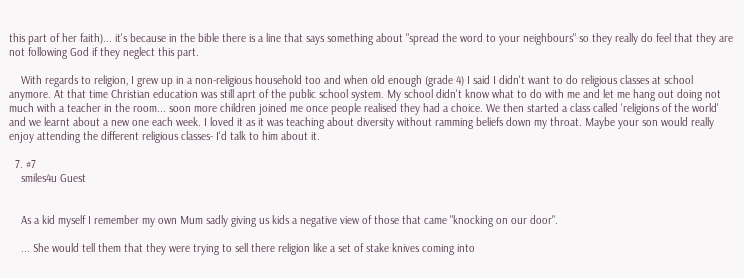this part of her faith)... it's because in the bible there is a line that says something about "spread the word to your neighbours" so they really do feel that they are not following God if they neglect this part.

    With regards to religion, I grew up in a non-religious household too and when old enough (grade 4) I said I didn't want to do religious classes at school anymore. At that time Christian education was still aprt of the public school system. My school didn't know what to do with me and let me hang out doing not much with a teacher in the room... soon more children joined me once people realised they had a choice. We then started a class called 'religions of the world' and we learnt about a new one each week. I loved it as it was teaching about diversity without ramming beliefs down my throat. Maybe your son would really enjoy attending the different religious classes- I'd talk to him about it.

  7. #7
    smiles4u Guest


    As a kid myself I remember my own Mum sadly giving us kids a negative view of those that came "knocking on our door".

    ... She would tell them that they were trying to sell there religion like a set of stake knives coming into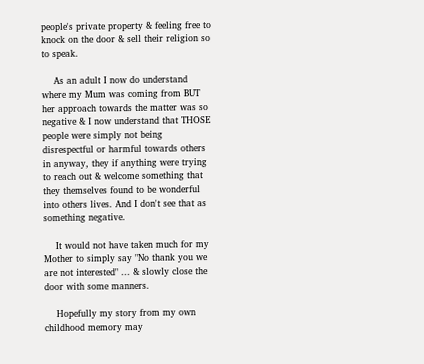people's private property & feeling free to knock on the door & sell their religion so to speak.

    As an adult I now do understand where my Mum was coming from BUT her approach towards the matter was so negative & I now understand that THOSE people were simply not being disrespectful or harmful towards others in anyway, they if anything were trying to reach out & welcome something that they themselves found to be wonderful into others lives. And I don't see that as something negative.

    It would not have taken much for my Mother to simply say "No thank you we are not interested" ... & slowly close the door with some manners.

    Hopefully my story from my own childhood memory may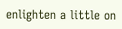enlighten a little on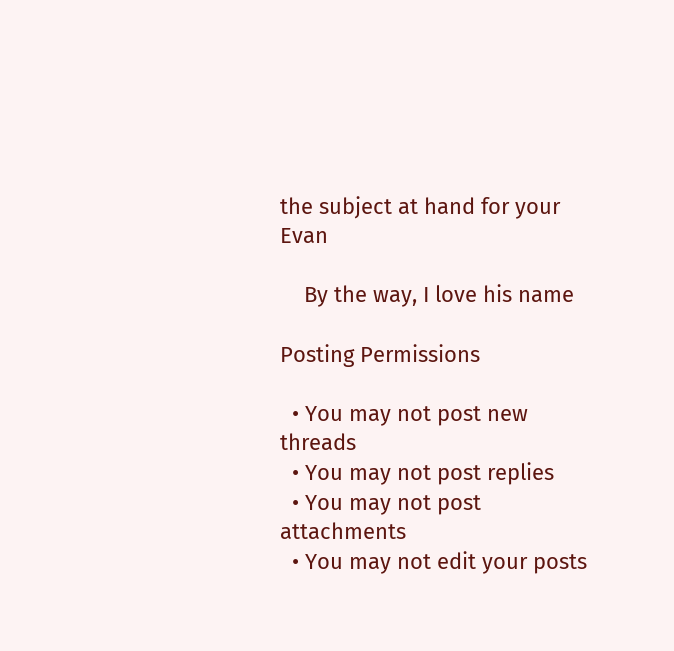the subject at hand for your Evan

    By the way, I love his name

Posting Permissions

  • You may not post new threads
  • You may not post replies
  • You may not post attachments
  • You may not edit your posts